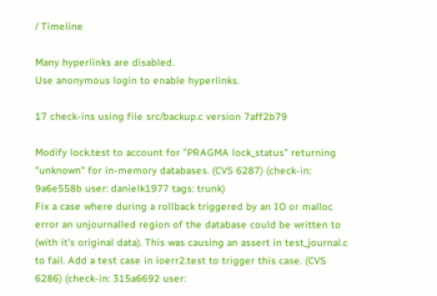/ Timeline

Many hyperlinks are disabled.
Use anonymous login to enable hyperlinks.

17 check-ins using file src/backup.c version 7aff2b79

Modify lock.test to account for "PRAGMA lock_status" returning "unknown" for in-memory databases. (CVS 6287) (check-in: 9a6e558b user: danielk1977 tags: trunk)
Fix a case where during a rollback triggered by an IO or malloc error an unjournalled region of the database could be written to (with it's original data). This was causing an assert in test_journal.c to fail. Add a test case in ioerr2.test to trigger this case. (CVS 6286) (check-in: 315a6692 user: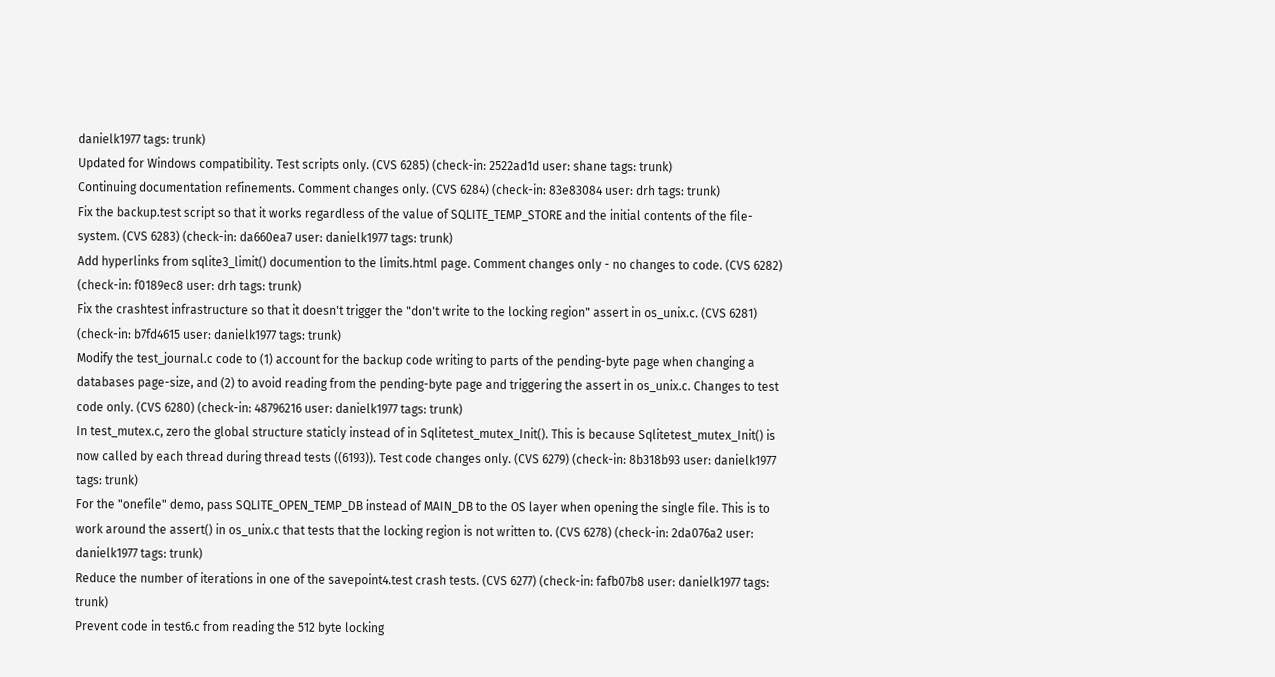danielk1977 tags: trunk)
Updated for Windows compatibility. Test scripts only. (CVS 6285) (check-in: 2522ad1d user: shane tags: trunk)
Continuing documentation refinements. Comment changes only. (CVS 6284) (check-in: 83e83084 user: drh tags: trunk)
Fix the backup.test script so that it works regardless of the value of SQLITE_TEMP_STORE and the initial contents of the file-system. (CVS 6283) (check-in: da660ea7 user: danielk1977 tags: trunk)
Add hyperlinks from sqlite3_limit() documention to the limits.html page. Comment changes only - no changes to code. (CVS 6282) (check-in: f0189ec8 user: drh tags: trunk)
Fix the crashtest infrastructure so that it doesn't trigger the "don't write to the locking region" assert in os_unix.c. (CVS 6281) (check-in: b7fd4615 user: danielk1977 tags: trunk)
Modify the test_journal.c code to (1) account for the backup code writing to parts of the pending-byte page when changing a databases page-size, and (2) to avoid reading from the pending-byte page and triggering the assert in os_unix.c. Changes to test code only. (CVS 6280) (check-in: 48796216 user: danielk1977 tags: trunk)
In test_mutex.c, zero the global structure staticly instead of in Sqlitetest_mutex_Init(). This is because Sqlitetest_mutex_Init() is now called by each thread during thread tests ((6193)). Test code changes only. (CVS 6279) (check-in: 8b318b93 user: danielk1977 tags: trunk)
For the "onefile" demo, pass SQLITE_OPEN_TEMP_DB instead of MAIN_DB to the OS layer when opening the single file. This is to work around the assert() in os_unix.c that tests that the locking region is not written to. (CVS 6278) (check-in: 2da076a2 user: danielk1977 tags: trunk)
Reduce the number of iterations in one of the savepoint4.test crash tests. (CVS 6277) (check-in: fafb07b8 user: danielk1977 tags: trunk)
Prevent code in test6.c from reading the 512 byte locking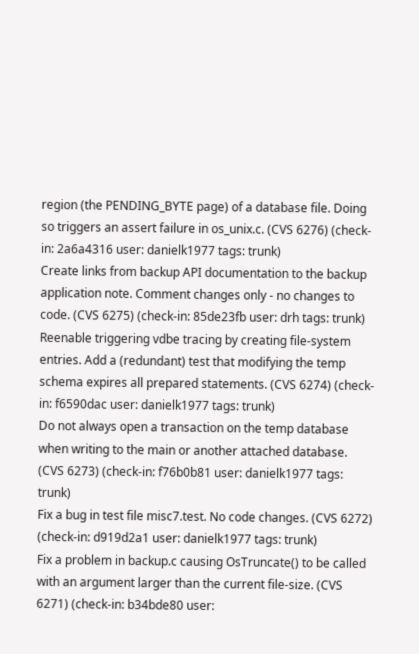region (the PENDING_BYTE page) of a database file. Doing so triggers an assert failure in os_unix.c. (CVS 6276) (check-in: 2a6a4316 user: danielk1977 tags: trunk)
Create links from backup API documentation to the backup application note. Comment changes only - no changes to code. (CVS 6275) (check-in: 85de23fb user: drh tags: trunk)
Reenable triggering vdbe tracing by creating file-system entries. Add a (redundant) test that modifying the temp schema expires all prepared statements. (CVS 6274) (check-in: f6590dac user: danielk1977 tags: trunk)
Do not always open a transaction on the temp database when writing to the main or another attached database. (CVS 6273) (check-in: f76b0b81 user: danielk1977 tags: trunk)
Fix a bug in test file misc7.test. No code changes. (CVS 6272) (check-in: d919d2a1 user: danielk1977 tags: trunk)
Fix a problem in backup.c causing OsTruncate() to be called with an argument larger than the current file-size. (CVS 6271) (check-in: b34bde80 user: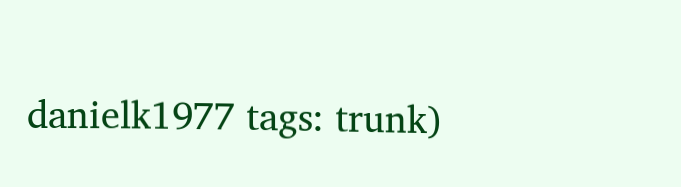danielk1977 tags: trunk)